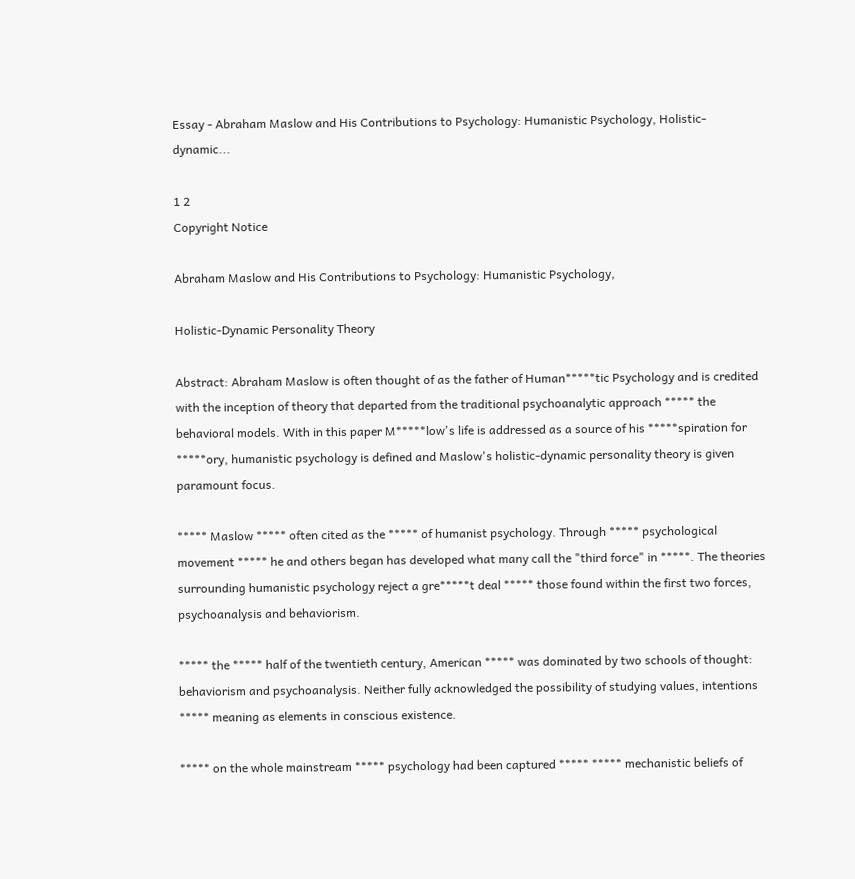Essay - Abraham Maslow and His Contributions to Psychology: Humanistic Psychology, Holistic-dynamic...

1 2
Copyright Notice

Abraham Maslow and His Contributions to Psychology: Humanistic Psychology,

Holistic-Dynamic Personality Theory

Abstract: Abraham Maslow is often thought of as the father of Human*****tic Psychology and is credited with the inception of theory that departed from the traditional psychoanalytic approach ***** the behavioral models. With in this paper M*****low's life is addressed as a source of his *****spiration for *****ory, humanistic psychology is defined and Maslow's holistic-dynamic personality theory is given paramount focus.

***** Maslow ***** often cited as the ***** of humanist psychology. Through ***** psychological movement ***** he and others began has developed what many call the "third force" in *****. The theories surrounding humanistic psychology reject a gre*****t deal ***** those found within the first two forces, psychoanalysis and behaviorism.

***** the ***** half of the twentieth century, American ***** was dominated by two schools of thought: behaviorism and psychoanalysis. Neither fully acknowledged the possibility of studying values, intentions ***** meaning as elements in conscious existence.

***** on the whole mainstream ***** psychology had been captured ***** ***** mechanistic beliefs of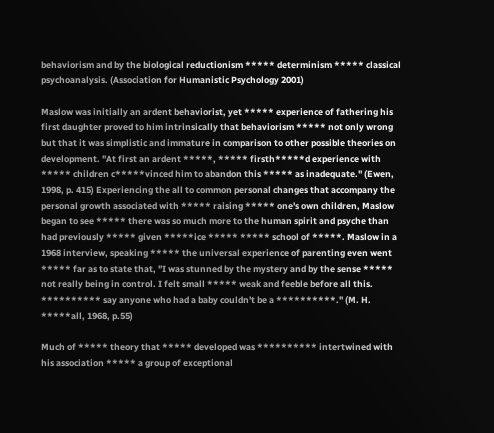behaviorism and by the biological reductionism ***** determinism ***** classical psychoanalysis. (Association for Humanistic Psychology 2001)

Maslow was initially an ardent behaviorist, yet ***** experience of fathering his first daughter proved to him intrinsically that behaviorism ***** not only wrong but that it was simplistic and immature in comparison to other possible theories on development. "At first an ardent *****, ***** firsth*****d experience with ***** children c*****vinced him to abandon this ***** as inadequate." (Ewen, 1998, p. 415) Experiencing the all to common personal changes that accompany the personal growth associated with ***** raising ***** one's own children, Maslow began to see ***** there was so much more to the human spirit and psyche than had previously ***** given *****ice ***** ***** school of *****. Maslow in a 1968 interview, speaking ***** the universal experience of parenting even went ***** far as to state that, "I was stunned by the mystery and by the sense ***** not really being in control. I felt small ***** weak and feeble before all this. ********** say anyone who had a baby couldn't be a **********." (M. H. *****all, 1968, p.55)

Much of ***** theory that ***** developed was ********** intertwined with his association ***** a group of exceptional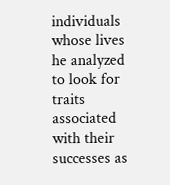individuals whose lives he analyzed to look for traits associated with their successes as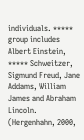individuals. ***** group includes Albert Einstein, ***** Schweitzer, Sigmund Freud, Jane Addams, William James and Abraham Lincoln. (Hergenhahn, 2000,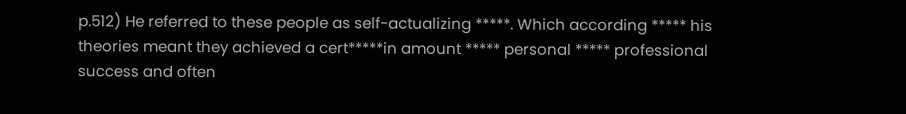p.512) He referred to these people as self-actualizing *****. Which according ***** his theories meant they achieved a cert*****in amount ***** personal ***** professional success and often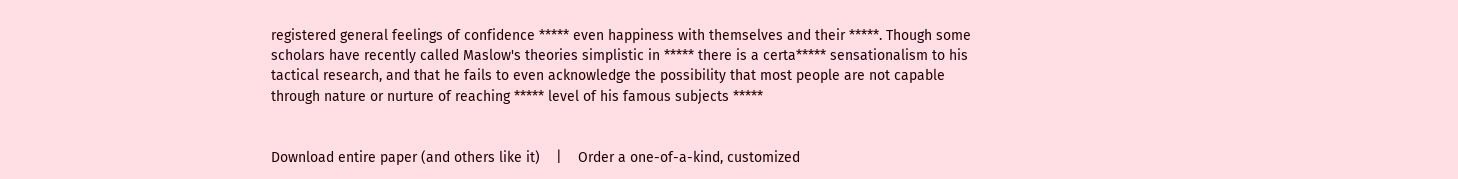registered general feelings of confidence ***** even happiness with themselves and their *****. Though some scholars have recently called Maslow's theories simplistic in ***** there is a certa***** sensationalism to his tactical research, and that he fails to even acknowledge the possibility that most people are not capable through nature or nurture of reaching ***** level of his famous subjects *****


Download entire paper (and others like it)    |    Order a one-of-a-kind, customized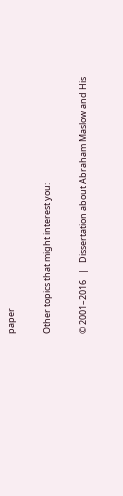paper

Other topics that might interest you:

© 2001–2016   |   Dissertation about Abraham Maslow and His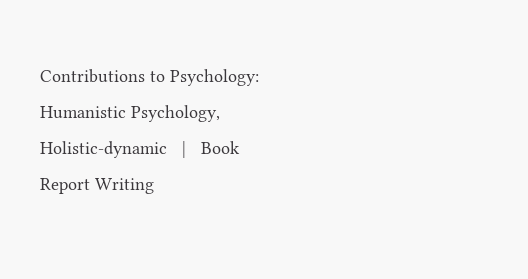Contributions to Psychology: Humanistic Psychology, Holistic-dynamic   |   Book Report Writing